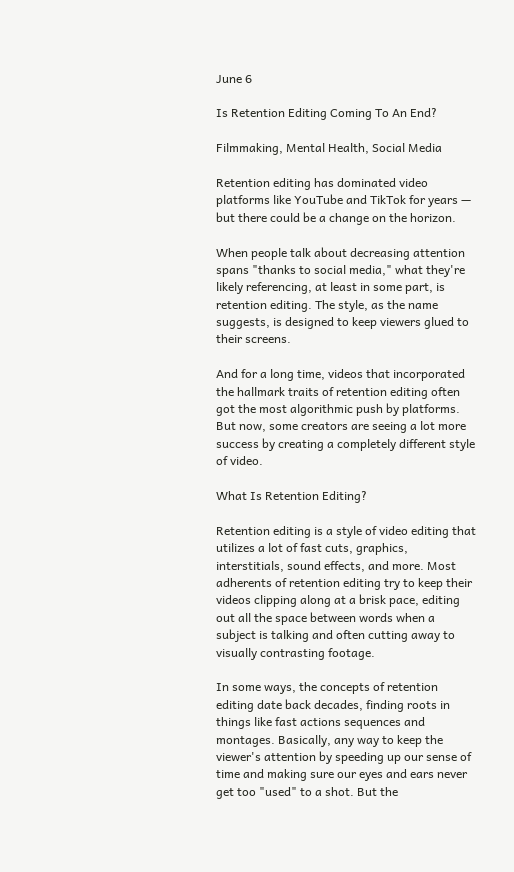June 6

Is Retention Editing Coming To An End?

Filmmaking, Mental Health, Social Media

Retention editing has dominated video platforms like YouTube and TikTok for years — but there could be a change on the horizon.

When people talk about decreasing attention spans "thanks to social media," what they're likely referencing, at least in some part, is retention editing. The style, as the name suggests, is designed to keep viewers glued to their screens.

And for a long time, videos that incorporated the hallmark traits of retention editing often got the most algorithmic push by platforms. But now, some creators are seeing a lot more success by creating a completely different style of video.

What Is Retention Editing?

Retention editing is a style of video editing that utilizes a lot of fast cuts, graphics, interstitials, sound effects, and more. Most adherents of retention editing try to keep their videos clipping along at a brisk pace, editing out all the space between words when a subject is talking and often cutting away to visually contrasting footage.

In some ways, the concepts of retention editing date back decades, finding roots in things like fast actions sequences and montages. Basically, any way to keep the viewer's attention by speeding up our sense of time and making sure our eyes and ears never get too "used" to a shot. But the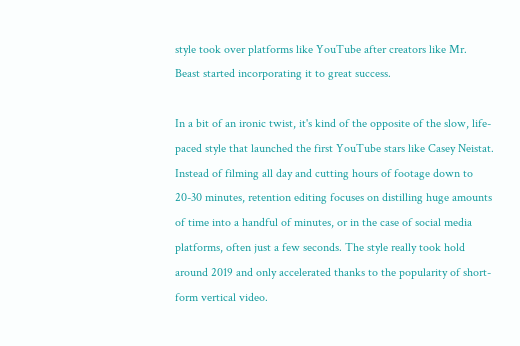style took over platforms like YouTube after creators like Mr. Beast started incorporating it to great success.

In a bit of an ironic twist, it's kind of the opposite of the slow, life-paced style that launched the first YouTube stars like Casey Neistat. Instead of filming all day and cutting hours of footage down to 20-30 minutes, retention editing focuses on distilling huge amounts of time into a handful of minutes, or in the case of social media platforms, often just a few seconds. The style really took hold around 2019 and only accelerated thanks to the popularity of short-form vertical video.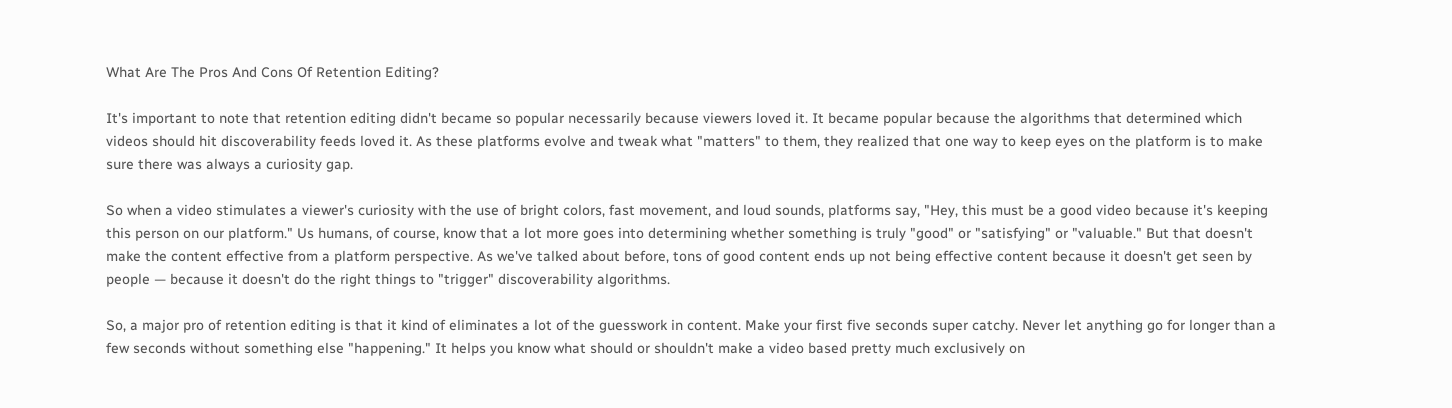What Are The Pros And Cons Of Retention Editing?

It's important to note that retention editing didn't became so popular necessarily because viewers loved it. It became popular because the algorithms that determined which videos should hit discoverability feeds loved it. As these platforms evolve and tweak what "matters" to them, they realized that one way to keep eyes on the platform is to make sure there was always a curiosity gap.

So when a video stimulates a viewer's curiosity with the use of bright colors, fast movement, and loud sounds, platforms say, "Hey, this must be a good video because it's keeping this person on our platform." Us humans, of course, know that a lot more goes into determining whether something is truly "good" or "satisfying" or "valuable." But that doesn't make the content effective from a platform perspective. As we've talked about before, tons of good content ends up not being effective content because it doesn't get seen by people — because it doesn't do the right things to "trigger" discoverability algorithms.

So, a major pro of retention editing is that it kind of eliminates a lot of the guesswork in content. Make your first five seconds super catchy. Never let anything go for longer than a few seconds without something else "happening." It helps you know what should or shouldn't make a video based pretty much exclusively on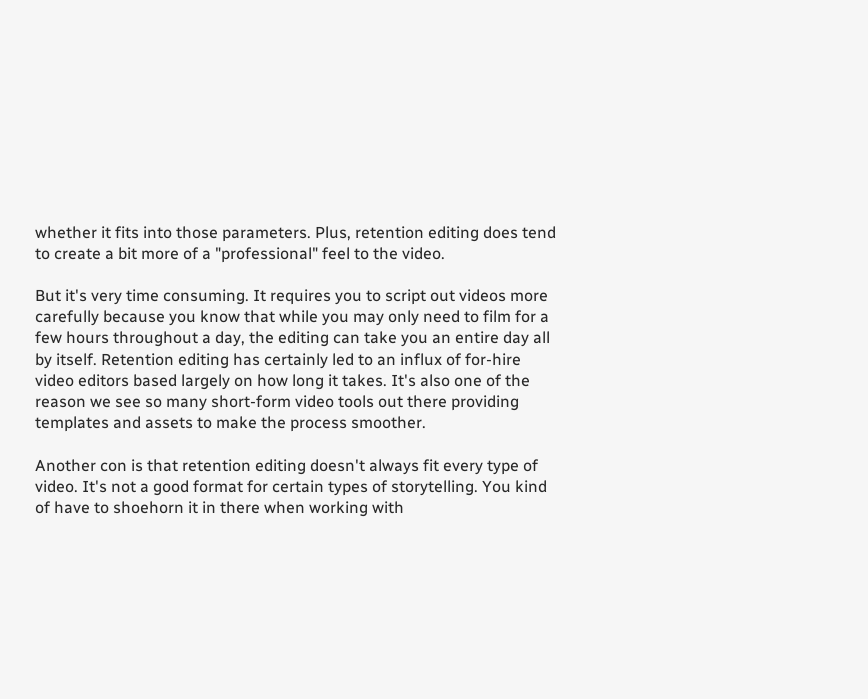whether it fits into those parameters. Plus, retention editing does tend to create a bit more of a "professional" feel to the video.

But it's very time consuming. It requires you to script out videos more carefully because you know that while you may only need to film for a few hours throughout a day, the editing can take you an entire day all by itself. Retention editing has certainly led to an influx of for-hire video editors based largely on how long it takes. It's also one of the reason we see so many short-form video tools out there providing templates and assets to make the process smoother.

Another con is that retention editing doesn't always fit every type of video. It's not a good format for certain types of storytelling. You kind of have to shoehorn it in there when working with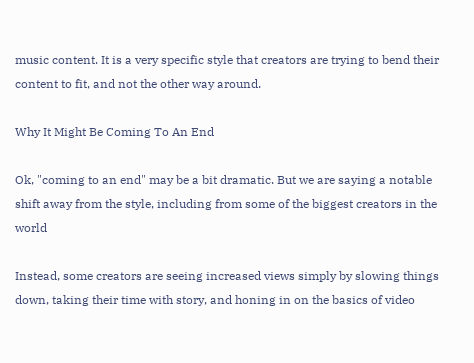music content. It is a very specific style that creators are trying to bend their content to fit, and not the other way around.

Why It Might Be Coming To An End

Ok, "coming to an end" may be a bit dramatic. But we are saying a notable shift away from the style, including from some of the biggest creators in the world

Instead, some creators are seeing increased views simply by slowing things down, taking their time with story, and honing in on the basics of video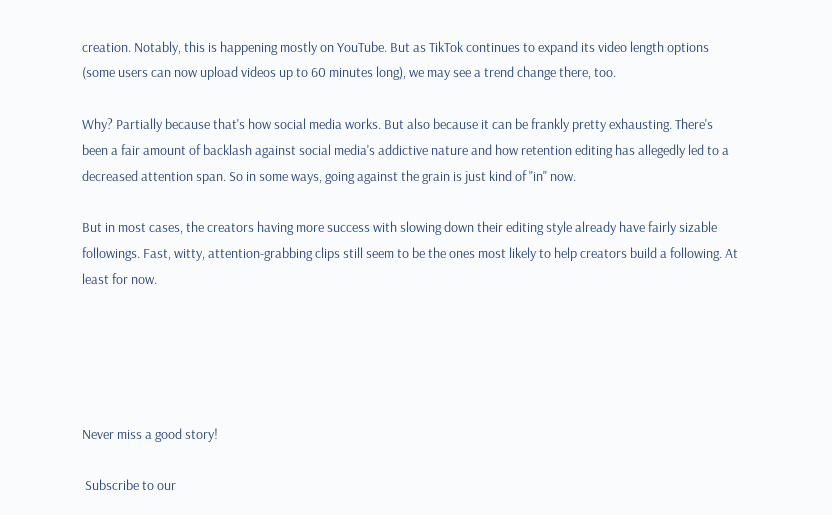creation. Notably, this is happening mostly on YouTube. But as TikTok continues to expand its video length options (some users can now upload videos up to 60 minutes long), we may see a trend change there, too.

Why? Partially because that's how social media works. But also because it can be frankly pretty exhausting. There's been a fair amount of backlash against social media's addictive nature and how retention editing has allegedly led to a decreased attention span. So in some ways, going against the grain is just kind of "in" now.

But in most cases, the creators having more success with slowing down their editing style already have fairly sizable followings. Fast, witty, attention-grabbing clips still seem to be the ones most likely to help creators build a following. At least for now.





Never miss a good story!

 Subscribe to our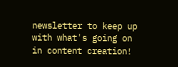newsletter to keep up with what's going on in content creation!